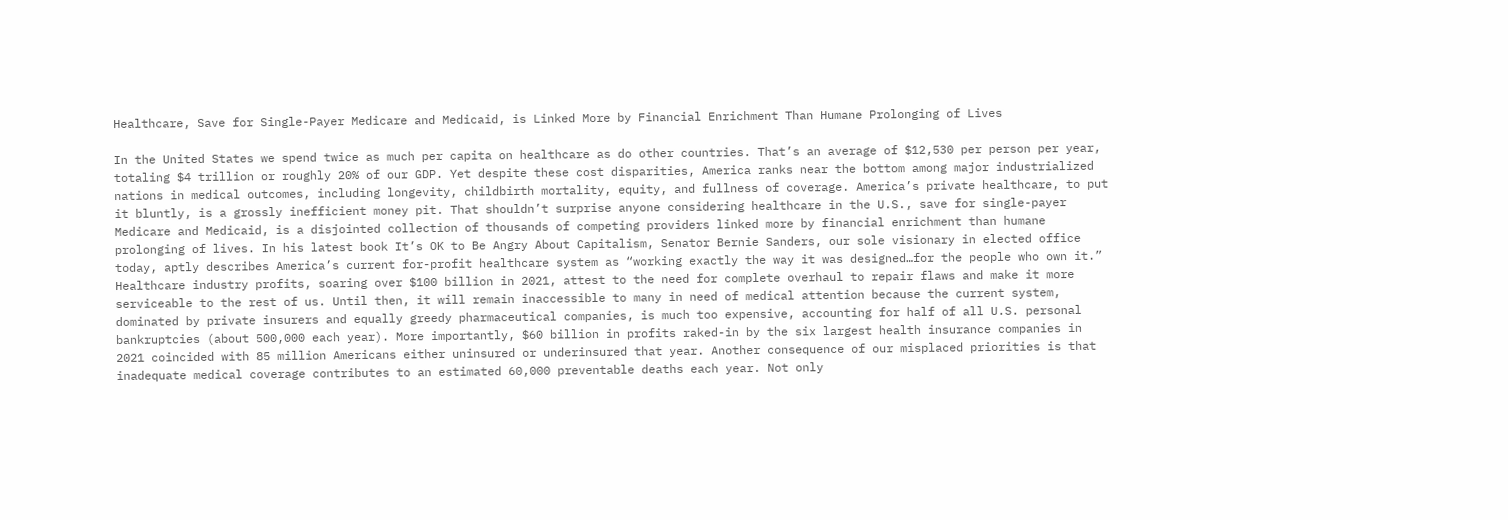Healthcare, Save for Single-Payer Medicare and Medicaid, is Linked More by Financial Enrichment Than Humane Prolonging of Lives

In the United States we spend twice as much per capita on healthcare as do other countries. That’s an average of $12,530 per person per year, totaling $4 trillion or roughly 20% of our GDP. Yet despite these cost disparities, America ranks near the bottom among major industrialized nations in medical outcomes, including longevity, childbirth mortality, equity, and fullness of coverage. America’s private healthcare, to put it bluntly, is a grossly inefficient money pit. That shouldn’t surprise anyone considering healthcare in the U.S., save for single-payer Medicare and Medicaid, is a disjointed collection of thousands of competing providers linked more by financial enrichment than humane prolonging of lives. In his latest book It’s OK to Be Angry About Capitalism, Senator Bernie Sanders, our sole visionary in elected office today, aptly describes America’s current for-profit healthcare system as “working exactly the way it was designed…for the people who own it.” Healthcare industry profits, soaring over $100 billion in 2021, attest to the need for complete overhaul to repair flaws and make it more serviceable to the rest of us. Until then, it will remain inaccessible to many in need of medical attention because the current system, dominated by private insurers and equally greedy pharmaceutical companies, is much too expensive, accounting for half of all U.S. personal bankruptcies (about 500,000 each year). More importantly, $60 billion in profits raked-in by the six largest health insurance companies in 2021 coincided with 85 million Americans either uninsured or underinsured that year. Another consequence of our misplaced priorities is that inadequate medical coverage contributes to an estimated 60,000 preventable deaths each year. Not only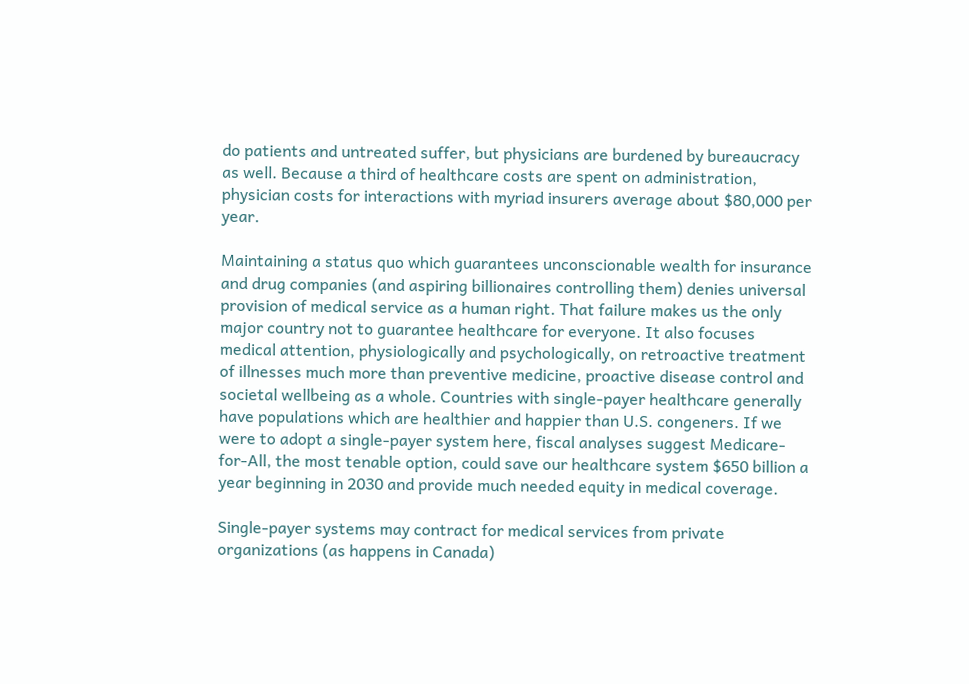do patients and untreated suffer, but physicians are burdened by bureaucracy as well. Because a third of healthcare costs are spent on administration, physician costs for interactions with myriad insurers average about $80,000 per year.

Maintaining a status quo which guarantees unconscionable wealth for insurance and drug companies (and aspiring billionaires controlling them) denies universal provision of medical service as a human right. That failure makes us the only major country not to guarantee healthcare for everyone. It also focuses medical attention, physiologically and psychologically, on retroactive treatment of illnesses much more than preventive medicine, proactive disease control and societal wellbeing as a whole. Countries with single-payer healthcare generally have populations which are healthier and happier than U.S. congeners. If we were to adopt a single-payer system here, fiscal analyses suggest Medicare-for-All, the most tenable option, could save our healthcare system $650 billion a year beginning in 2030 and provide much needed equity in medical coverage.

Single-payer systems may contract for medical services from private organizations (as happens in Canada)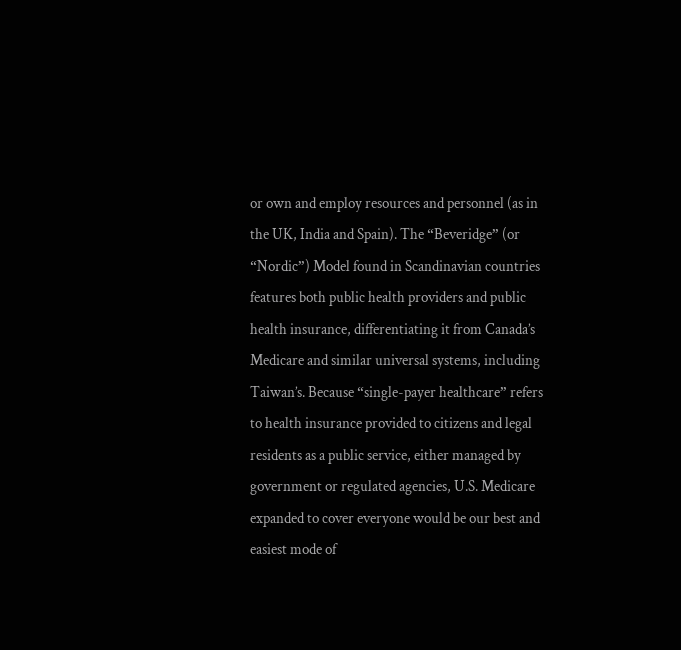or own and employ resources and personnel (as in the UK, India and Spain). The “Beveridge” (or “Nordic”) Model found in Scandinavian countries features both public health providers and public health insurance, differentiating it from Canada’s Medicare and similar universal systems, including Taiwan’s. Because “single-payer healthcare” refers to health insurance provided to citizens and legal residents as a public service, either managed by government or regulated agencies, U.S. Medicare expanded to cover everyone would be our best and easiest mode of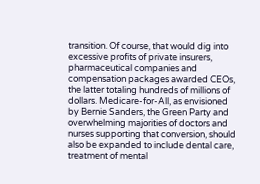transition. Of course, that would dig into excessive profits of private insurers, pharmaceutical companies and compensation packages awarded CEOs, the latter totaling hundreds of millions of dollars. Medicare-for-All, as envisioned by Bernie Sanders, the Green Party and overwhelming majorities of doctors and nurses supporting that conversion, should also be expanded to include dental care, treatment of mental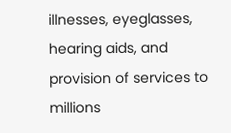illnesses, eyeglasses, hearing aids, and provision of services to millions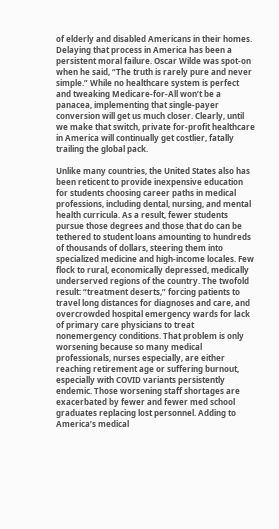of elderly and disabled Americans in their homes. Delaying that process in America has been a persistent moral failure. Oscar Wilde was spot-on when he said, “The truth is rarely pure and never simple.” While no healthcare system is perfect and tweaking Medicare-for-All won’t be a panacea, implementing that single-payer conversion will get us much closer. Clearly, until we make that switch, private for-profit healthcare in America will continually get costlier, fatally trailing the global pack.

Unlike many countries, the United States also has been reticent to provide inexpensive education for students choosing career paths in medical professions, including dental, nursing, and mental health curricula. As a result, fewer students pursue those degrees and those that do can be tethered to student loans amounting to hundreds of thousands of dollars, steering them into specialized medicine and high-income locales. Few flock to rural, economically depressed, medically underserved regions of the country. The twofold result: “treatment deserts,” forcing patients to travel long distances for diagnoses and care, and overcrowded hospital emergency wards for lack of primary care physicians to treat nonemergency conditions. That problem is only worsening because so many medical professionals, nurses especially, are either reaching retirement age or suffering burnout, especially with COVID variants persistently endemic. Those worsening staff shortages are exacerbated by fewer and fewer med school graduates replacing lost personnel. Adding to America’s medical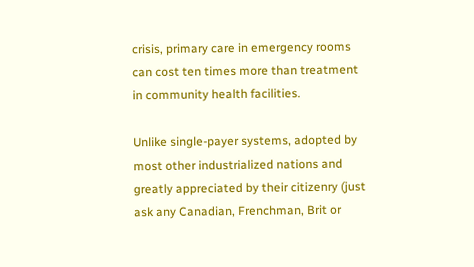crisis, primary care in emergency rooms can cost ten times more than treatment in community health facilities.

Unlike single-payer systems, adopted by most other industrialized nations and greatly appreciated by their citizenry (just ask any Canadian, Frenchman, Brit or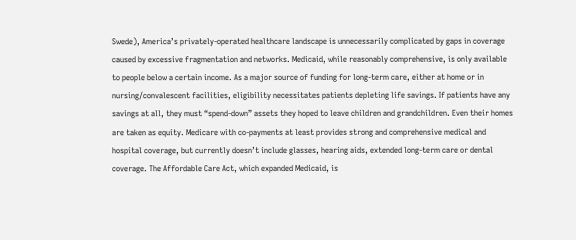Swede), America’s privately-operated healthcare landscape is unnecessarily complicated by gaps in coverage caused by excessive fragmentation and networks. Medicaid, while reasonably comprehensive, is only available to people below a certain income. As a major source of funding for long-term care, either at home or in nursing/convalescent facilities, eligibility necessitates patients depleting life savings. If patients have any savings at all, they must “spend-down” assets they hoped to leave children and grandchildren. Even their homes are taken as equity. Medicare with co-payments at least provides strong and comprehensive medical and hospital coverage, but currently doesn’t include glasses, hearing aids, extended long-term care or dental coverage. The Affordable Care Act, which expanded Medicaid, is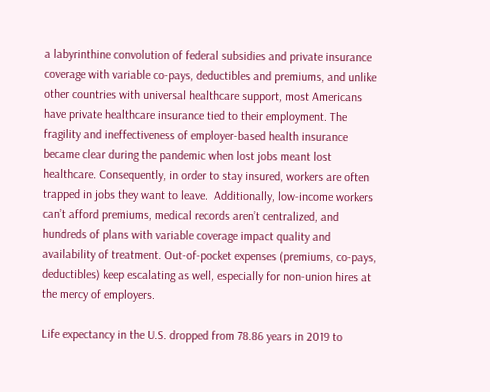a labyrinthine convolution of federal subsidies and private insurance coverage with variable co-pays, deductibles and premiums, and unlike other countries with universal healthcare support, most Americans have private healthcare insurance tied to their employment. The fragility and ineffectiveness of employer-based health insurance became clear during the pandemic when lost jobs meant lost healthcare. Consequently, in order to stay insured, workers are often trapped in jobs they want to leave.  Additionally, low-income workers can’t afford premiums, medical records aren’t centralized, and hundreds of plans with variable coverage impact quality and availability of treatment. Out-of-pocket expenses (premiums, co-pays, deductibles) keep escalating as well, especially for non-union hires at the mercy of employers.

Life expectancy in the U.S. dropped from 78.86 years in 2019 to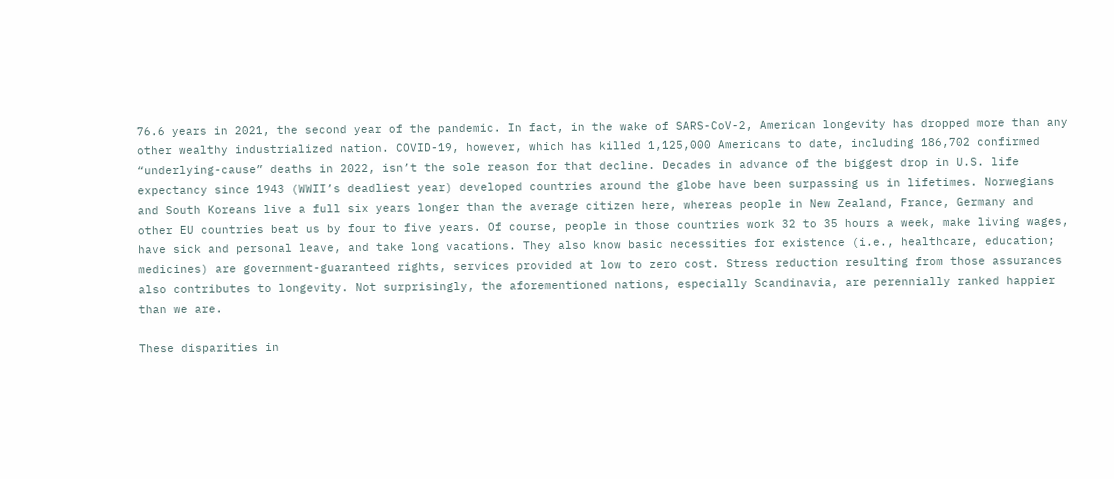76.6 years in 2021, the second year of the pandemic. In fact, in the wake of SARS-CoV-2, American longevity has dropped more than any other wealthy industrialized nation. COVID-19, however, which has killed 1,125,000 Americans to date, including 186,702 confirmed “underlying-cause” deaths in 2022, isn’t the sole reason for that decline. Decades in advance of the biggest drop in U.S. life expectancy since 1943 (WWII’s deadliest year) developed countries around the globe have been surpassing us in lifetimes. Norwegians and South Koreans live a full six years longer than the average citizen here, whereas people in New Zealand, France, Germany and other EU countries beat us by four to five years. Of course, people in those countries work 32 to 35 hours a week, make living wages, have sick and personal leave, and take long vacations. They also know basic necessities for existence (i.e., healthcare, education; medicines) are government-guaranteed rights, services provided at low to zero cost. Stress reduction resulting from those assurances also contributes to longevity. Not surprisingly, the aforementioned nations, especially Scandinavia, are perennially ranked happier than we are.

These disparities in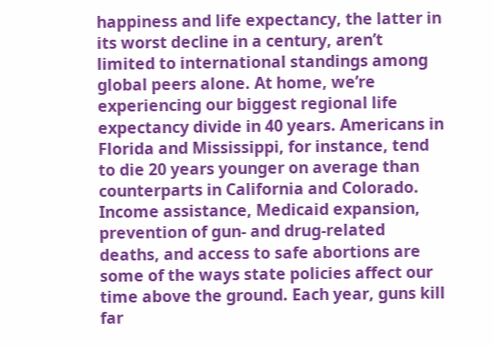happiness and life expectancy, the latter in its worst decline in a century, aren’t limited to international standings among global peers alone. At home, we’re experiencing our biggest regional life expectancy divide in 40 years. Americans in Florida and Mississippi, for instance, tend to die 20 years younger on average than counterparts in California and Colorado. Income assistance, Medicaid expansion, prevention of gun- and drug-related deaths, and access to safe abortions are some of the ways state policies affect our time above the ground. Each year, guns kill far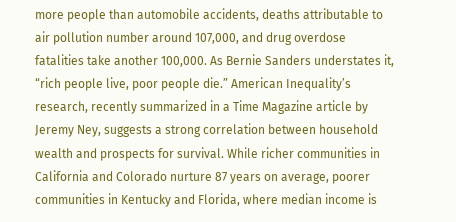more people than automobile accidents, deaths attributable to air pollution number around 107,000, and drug overdose fatalities take another 100,000. As Bernie Sanders understates it, “rich people live, poor people die.” American Inequality’s research, recently summarized in a Time Magazine article by Jeremy Ney, suggests a strong correlation between household wealth and prospects for survival. While richer communities in California and Colorado nurture 87 years on average, poorer communities in Kentucky and Florida, where median income is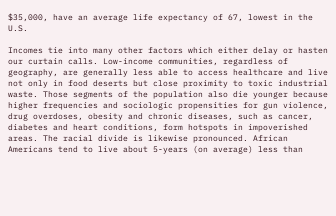$35,000, have an average life expectancy of 67, lowest in the U.S.

Incomes tie into many other factors which either delay or hasten our curtain calls. Low-income communities, regardless of geography, are generally less able to access healthcare and live not only in food deserts but close proximity to toxic industrial waste. Those segments of the population also die younger because higher frequencies and sociologic propensities for gun violence, drug overdoses, obesity and chronic diseases, such as cancer, diabetes and heart conditions, form hotspots in impoverished areas. The racial divide is likewise pronounced. African Americans tend to live about 5-years (on average) less than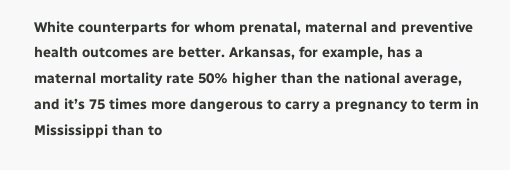White counterparts for whom prenatal, maternal and preventive health outcomes are better. Arkansas, for example, has a maternal mortality rate 50% higher than the national average, and it’s 75 times more dangerous to carry a pregnancy to term in Mississippi than to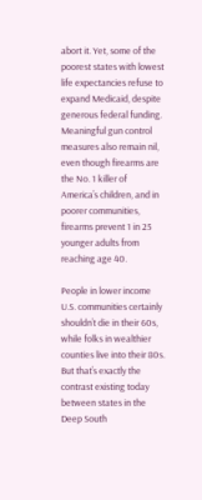abort it. Yet, some of the poorest states with lowest life expectancies refuse to expand Medicaid, despite generous federal funding. Meaningful gun control measures also remain nil, even though firearms are the No. 1 killer of America’s children, and in poorer communities, firearms prevent 1 in 25 younger adults from reaching age 40.

People in lower income U.S. communities certainly shouldn’t die in their 60s, while folks in wealthier counties live into their 80s. But that’s exactly the contrast existing today between states in the Deep South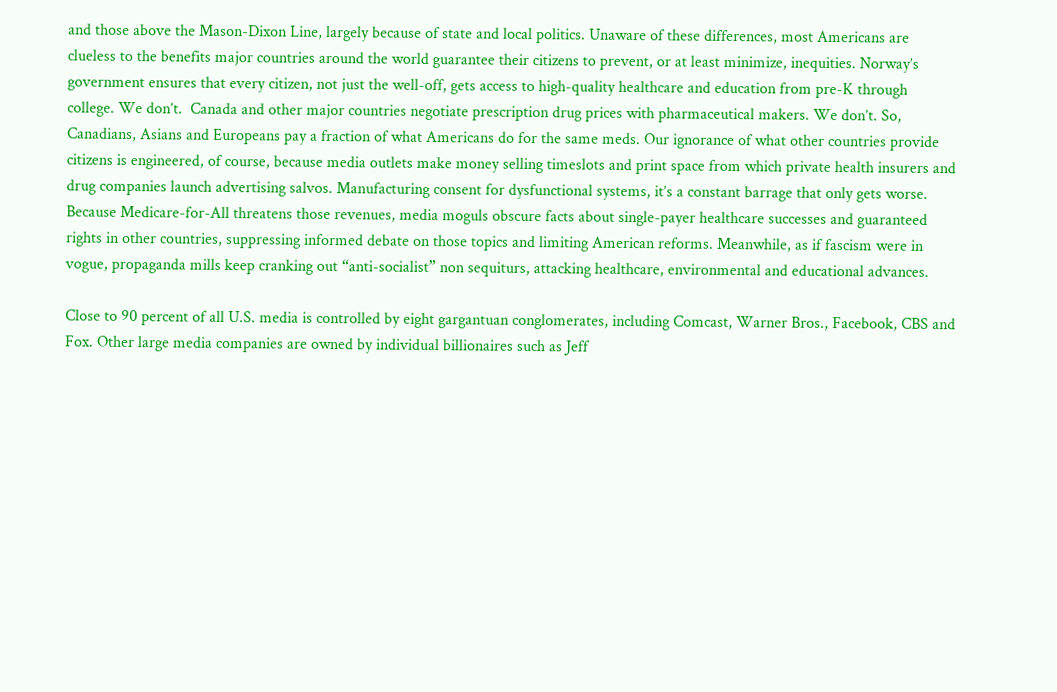and those above the Mason-Dixon Line, largely because of state and local politics. Unaware of these differences, most Americans are clueless to the benefits major countries around the world guarantee their citizens to prevent, or at least minimize, inequities. Norway’s government ensures that every citizen, not just the well-off, gets access to high-quality healthcare and education from pre-K through college. We don’t.  Canada and other major countries negotiate prescription drug prices with pharmaceutical makers. We don’t. So, Canadians, Asians and Europeans pay a fraction of what Americans do for the same meds. Our ignorance of what other countries provide citizens is engineered, of course, because media outlets make money selling timeslots and print space from which private health insurers and drug companies launch advertising salvos. Manufacturing consent for dysfunctional systems, it’s a constant barrage that only gets worse.  Because Medicare-for-All threatens those revenues, media moguls obscure facts about single-payer healthcare successes and guaranteed rights in other countries, suppressing informed debate on those topics and limiting American reforms. Meanwhile, as if fascism were in vogue, propaganda mills keep cranking out “anti-socialist” non sequiturs, attacking healthcare, environmental and educational advances.

Close to 90 percent of all U.S. media is controlled by eight gargantuan conglomerates, including Comcast, Warner Bros., Facebook, CBS and Fox. Other large media companies are owned by individual billionaires such as Jeff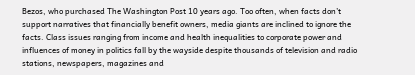Bezos, who purchased The Washington Post 10 years ago. Too often, when facts don’t support narratives that financially benefit owners, media giants are inclined to ignore the facts. Class issues ranging from income and health inequalities to corporate power and influences of money in politics fall by the wayside despite thousands of television and radio stations, newspapers, magazines and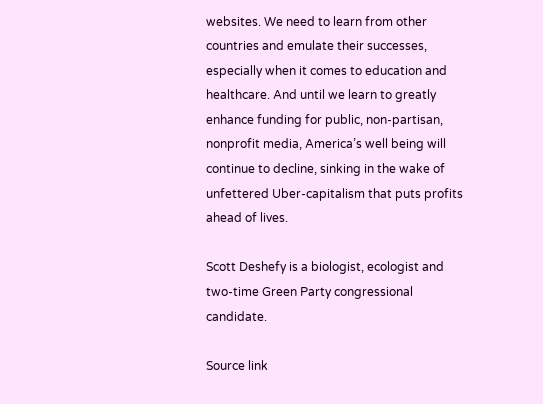websites. We need to learn from other countries and emulate their successes, especially when it comes to education and healthcare. And until we learn to greatly enhance funding for public, non-partisan, nonprofit media, America’s well being will continue to decline, sinking in the wake of unfettered Uber-capitalism that puts profits ahead of lives.

Scott Deshefy is a biologist, ecologist and two-time Green Party congressional candidate.

Source link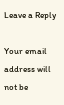Leave a Reply

Your email address will not be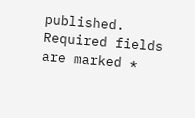published. Required fields are marked *